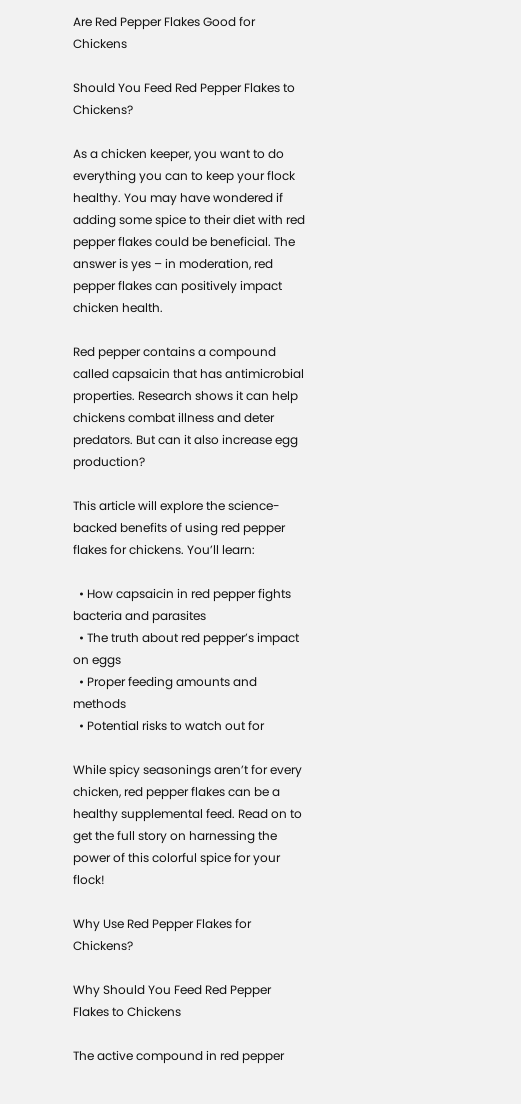Are Red Pepper Flakes Good for Chickens

Should You Feed Red Pepper Flakes to Chickens?

As a chicken keeper, you want to do everything you can to keep your flock healthy. You may have wondered if adding some spice to their diet with red pepper flakes could be beneficial. The answer is yes – in moderation, red pepper flakes can positively impact chicken health.

Red pepper contains a compound called capsaicin that has antimicrobial properties. Research shows it can help chickens combat illness and deter predators. But can it also increase egg production?

This article will explore the science-backed benefits of using red pepper flakes for chickens. You’ll learn:

  • How capsaicin in red pepper fights bacteria and parasites
  • The truth about red pepper’s impact on eggs
  • Proper feeding amounts and methods
  • Potential risks to watch out for

While spicy seasonings aren’t for every chicken, red pepper flakes can be a healthy supplemental feed. Read on to get the full story on harnessing the power of this colorful spice for your flock!

Why Use Red Pepper Flakes for Chickens?

Why Should You Feed Red Pepper Flakes to Chickens

The active compound in red pepper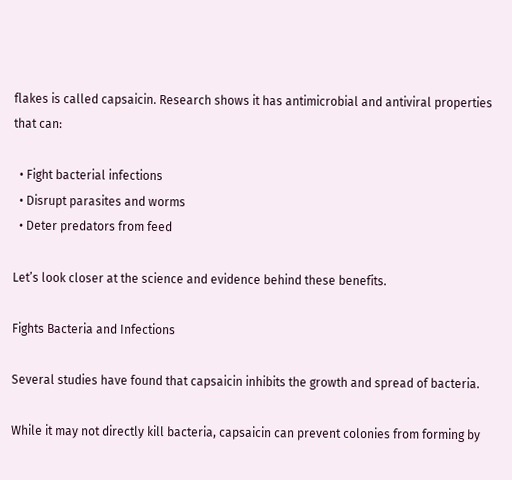flakes is called capsaicin. Research shows it has antimicrobial and antiviral properties that can:

  • Fight bacterial infections
  • Disrupt parasites and worms
  • Deter predators from feed

Let’s look closer at the science and evidence behind these benefits.

Fights Bacteria and Infections

Several studies have found that capsaicin inhibits the growth and spread of bacteria.

While it may not directly kill bacteria, capsaicin can prevent colonies from forming by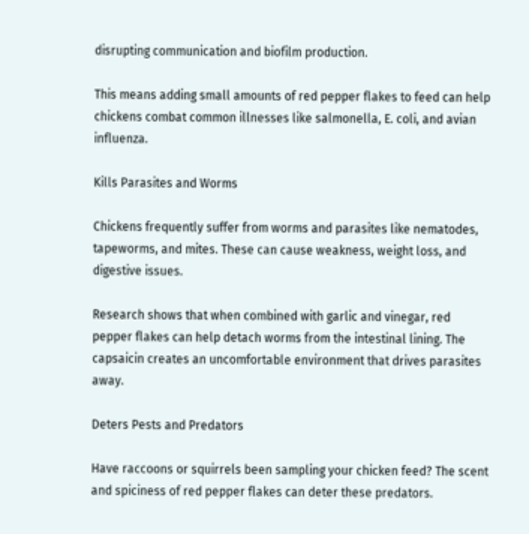disrupting communication and biofilm production.

This means adding small amounts of red pepper flakes to feed can help chickens combat common illnesses like salmonella, E. coli, and avian influenza.

Kills Parasites and Worms

Chickens frequently suffer from worms and parasites like nematodes, tapeworms, and mites. These can cause weakness, weight loss, and digestive issues.

Research shows that when combined with garlic and vinegar, red pepper flakes can help detach worms from the intestinal lining. The capsaicin creates an uncomfortable environment that drives parasites away.

Deters Pests and Predators

Have raccoons or squirrels been sampling your chicken feed? The scent and spiciness of red pepper flakes can deter these predators.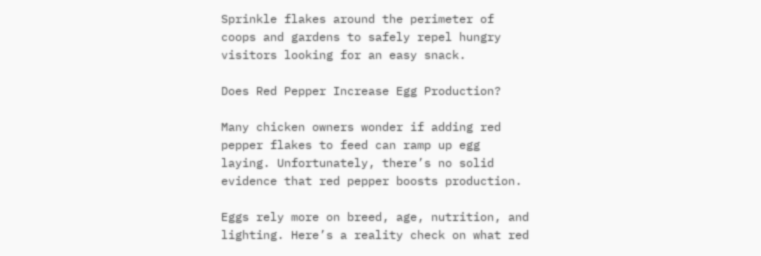Sprinkle flakes around the perimeter of coops and gardens to safely repel hungry visitors looking for an easy snack.

Does Red Pepper Increase Egg Production?

Many chicken owners wonder if adding red pepper flakes to feed can ramp up egg laying. Unfortunately, there’s no solid evidence that red pepper boosts production.

Eggs rely more on breed, age, nutrition, and lighting. Here’s a reality check on what red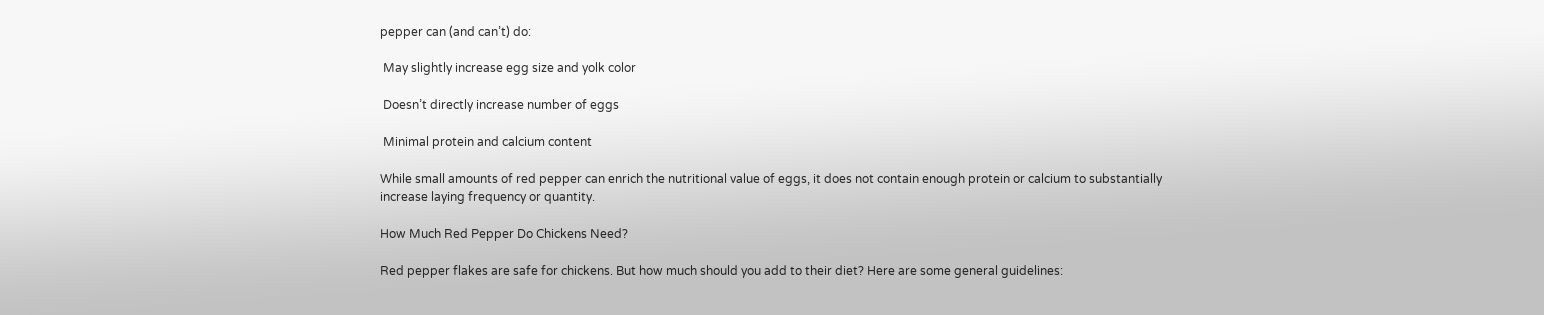pepper can (and can’t) do:

 May slightly increase egg size and yolk color

 Doesn’t directly increase number of eggs

 Minimal protein and calcium content

While small amounts of red pepper can enrich the nutritional value of eggs, it does not contain enough protein or calcium to substantially increase laying frequency or quantity.

How Much Red Pepper Do Chickens Need?

Red pepper flakes are safe for chickens. But how much should you add to their diet? Here are some general guidelines: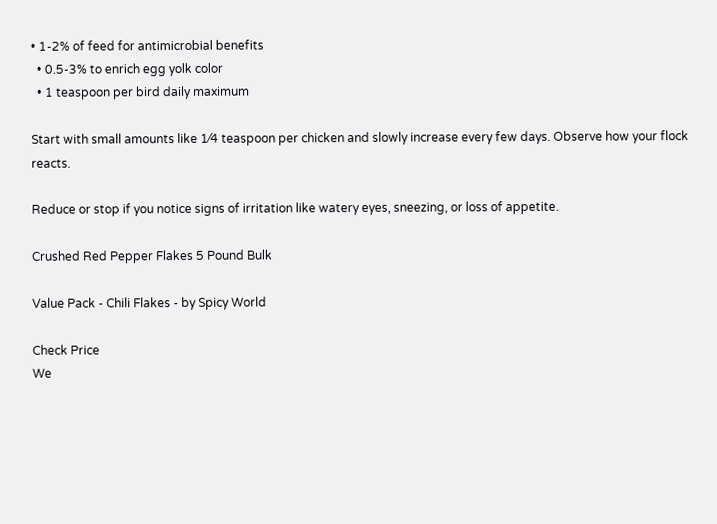• 1-2% of feed for antimicrobial benefits
  • 0.5-3% to enrich egg yolk color
  • 1 teaspoon per bird daily maximum

Start with small amounts like 1⁄4 teaspoon per chicken and slowly increase every few days. Observe how your flock reacts.

Reduce or stop if you notice signs of irritation like watery eyes, sneezing, or loss of appetite.

Crushed Red Pepper Flakes 5 Pound Bulk

Value Pack - Chili Flakes - by Spicy World

Check Price
We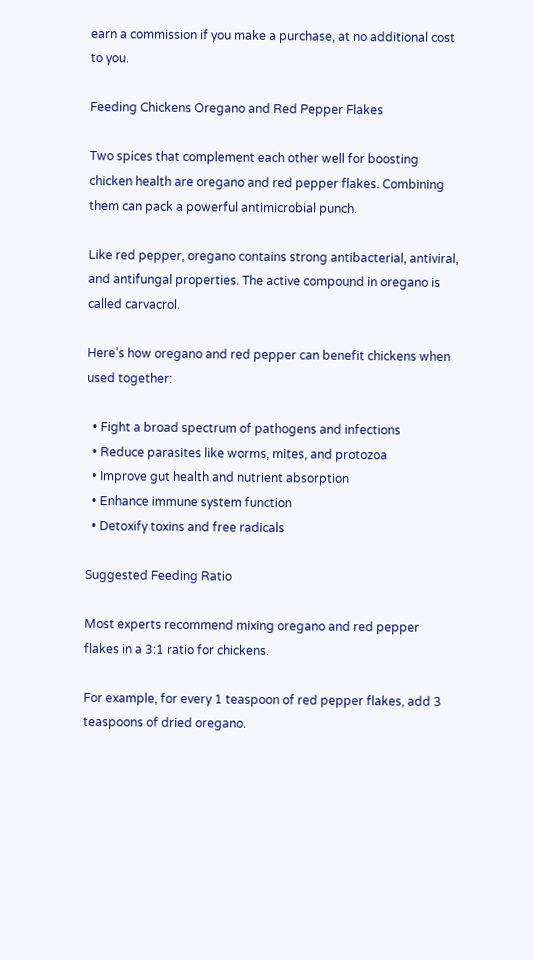earn a commission if you make a purchase, at no additional cost to you.

Feeding Chickens Oregano and Red Pepper Flakes

Two spices that complement each other well for boosting chicken health are oregano and red pepper flakes. Combining them can pack a powerful antimicrobial punch.

Like red pepper, oregano contains strong antibacterial, antiviral, and antifungal properties. The active compound in oregano is called carvacrol.

Here’s how oregano and red pepper can benefit chickens when used together:

  • Fight a broad spectrum of pathogens and infections
  • Reduce parasites like worms, mites, and protozoa
  • Improve gut health and nutrient absorption
  • Enhance immune system function
  • Detoxify toxins and free radicals

Suggested Feeding Ratio

Most experts recommend mixing oregano and red pepper flakes in a 3:1 ratio for chickens.

For example, for every 1 teaspoon of red pepper flakes, add 3 teaspoons of dried oregano.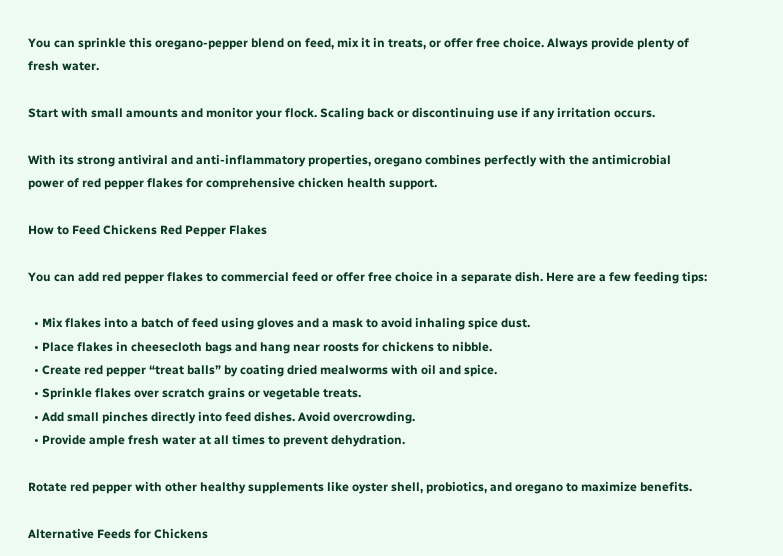You can sprinkle this oregano-pepper blend on feed, mix it in treats, or offer free choice. Always provide plenty of fresh water.

Start with small amounts and monitor your flock. Scaling back or discontinuing use if any irritation occurs.

With its strong antiviral and anti-inflammatory properties, oregano combines perfectly with the antimicrobial power of red pepper flakes for comprehensive chicken health support.

How to Feed Chickens Red Pepper Flakes

You can add red pepper flakes to commercial feed or offer free choice in a separate dish. Here are a few feeding tips:

  • Mix flakes into a batch of feed using gloves and a mask to avoid inhaling spice dust.
  • Place flakes in cheesecloth bags and hang near roosts for chickens to nibble.
  • Create red pepper “treat balls” by coating dried mealworms with oil and spice.
  • Sprinkle flakes over scratch grains or vegetable treats.
  • Add small pinches directly into feed dishes. Avoid overcrowding.
  • Provide ample fresh water at all times to prevent dehydration.

Rotate red pepper with other healthy supplements like oyster shell, probiotics, and oregano to maximize benefits.

Alternative Feeds for Chickens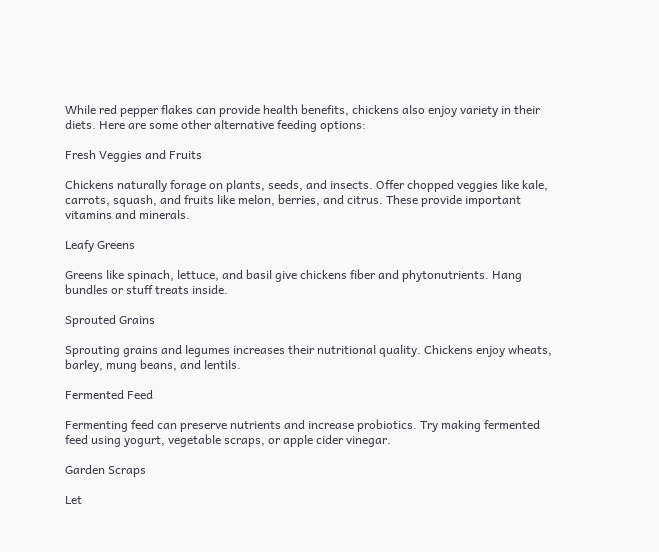While red pepper flakes can provide health benefits, chickens also enjoy variety in their diets. Here are some other alternative feeding options:

Fresh Veggies and Fruits

Chickens naturally forage on plants, seeds, and insects. Offer chopped veggies like kale, carrots, squash, and fruits like melon, berries, and citrus. These provide important vitamins and minerals.

Leafy Greens

Greens like spinach, lettuce, and basil give chickens fiber and phytonutrients. Hang bundles or stuff treats inside.

Sprouted Grains

Sprouting grains and legumes increases their nutritional quality. Chickens enjoy wheats, barley, mung beans, and lentils.

Fermented Feed

Fermenting feed can preserve nutrients and increase probiotics. Try making fermented feed using yogurt, vegetable scraps, or apple cider vinegar.

Garden Scraps

Let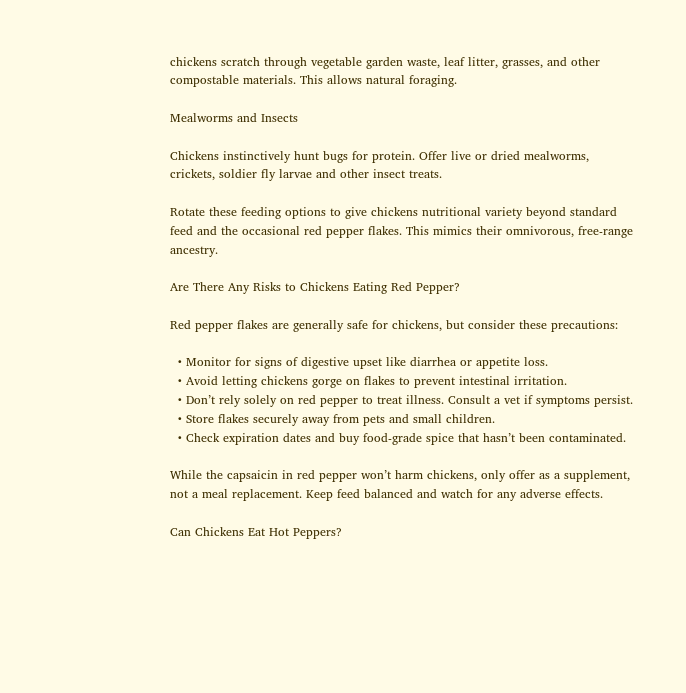chickens scratch through vegetable garden waste, leaf litter, grasses, and other compostable materials. This allows natural foraging.

Mealworms and Insects

Chickens instinctively hunt bugs for protein. Offer live or dried mealworms, crickets, soldier fly larvae and other insect treats.

Rotate these feeding options to give chickens nutritional variety beyond standard feed and the occasional red pepper flakes. This mimics their omnivorous, free-range ancestry.

Are There Any Risks to Chickens Eating Red Pepper?

Red pepper flakes are generally safe for chickens, but consider these precautions:

  • Monitor for signs of digestive upset like diarrhea or appetite loss.
  • Avoid letting chickens gorge on flakes to prevent intestinal irritation.
  • Don’t rely solely on red pepper to treat illness. Consult a vet if symptoms persist.
  • Store flakes securely away from pets and small children.
  • Check expiration dates and buy food-grade spice that hasn’t been contaminated.

While the capsaicin in red pepper won’t harm chickens, only offer as a supplement, not a meal replacement. Keep feed balanced and watch for any adverse effects.

Can Chickens Eat Hot Peppers?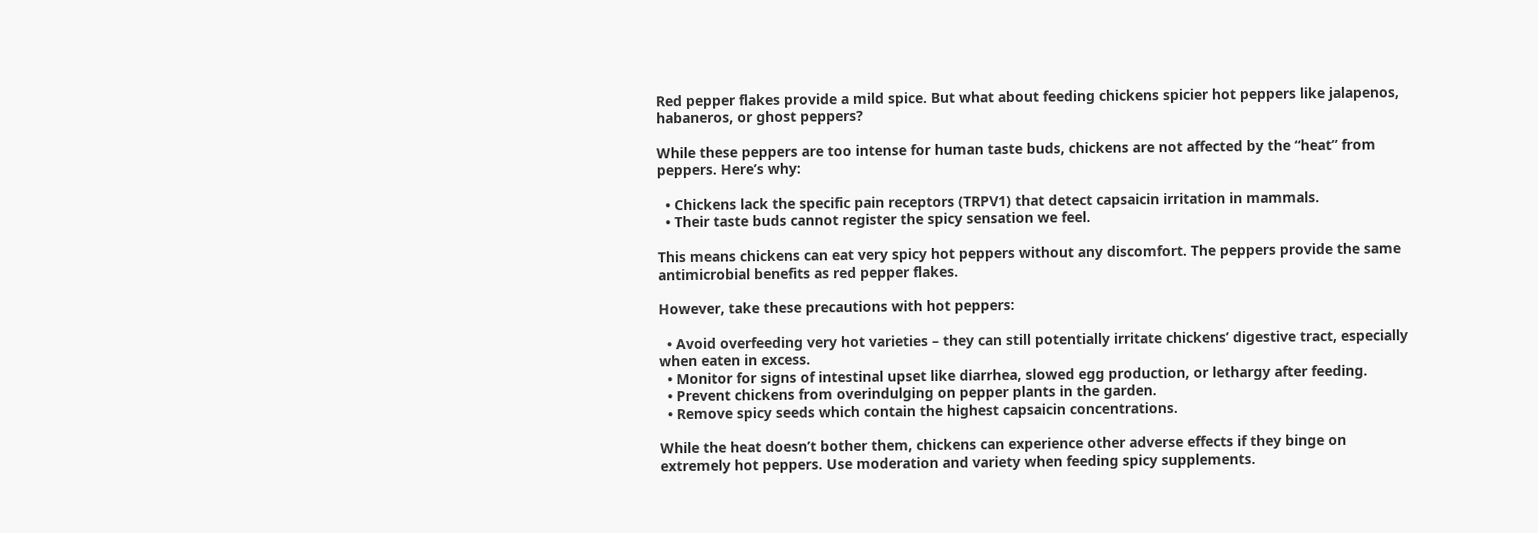Red pepper flakes provide a mild spice. But what about feeding chickens spicier hot peppers like jalapenos, habaneros, or ghost peppers?

While these peppers are too intense for human taste buds, chickens are not affected by the “heat” from peppers. Here’s why:

  • Chickens lack the specific pain receptors (TRPV1) that detect capsaicin irritation in mammals.
  • Their taste buds cannot register the spicy sensation we feel.

This means chickens can eat very spicy hot peppers without any discomfort. The peppers provide the same antimicrobial benefits as red pepper flakes.

However, take these precautions with hot peppers:

  • Avoid overfeeding very hot varieties – they can still potentially irritate chickens’ digestive tract, especially when eaten in excess.
  • Monitor for signs of intestinal upset like diarrhea, slowed egg production, or lethargy after feeding.
  • Prevent chickens from overindulging on pepper plants in the garden.
  • Remove spicy seeds which contain the highest capsaicin concentrations.

While the heat doesn’t bother them, chickens can experience other adverse effects if they binge on extremely hot peppers. Use moderation and variety when feeding spicy supplements.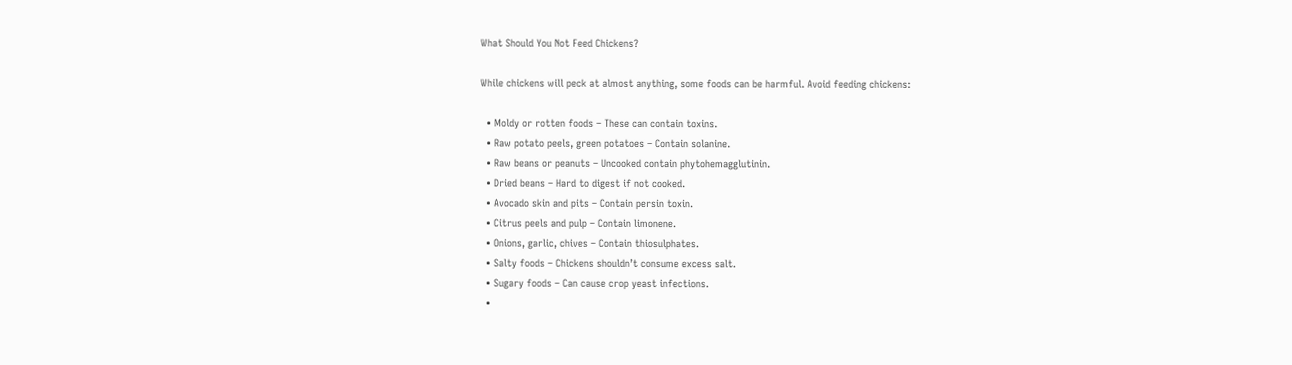What Should You Not Feed Chickens?

While chickens will peck at almost anything, some foods can be harmful. Avoid feeding chickens:

  • Moldy or rotten foods – These can contain toxins.
  • Raw potato peels, green potatoes – Contain solanine.
  • Raw beans or peanuts – Uncooked contain phytohemagglutinin.
  • Dried beans – Hard to digest if not cooked.
  • Avocado skin and pits – Contain persin toxin.
  • Citrus peels and pulp – Contain limonene.
  • Onions, garlic, chives – Contain thiosulphates.
  • Salty foods – Chickens shouldn’t consume excess salt.
  • Sugary foods – Can cause crop yeast infections.
  •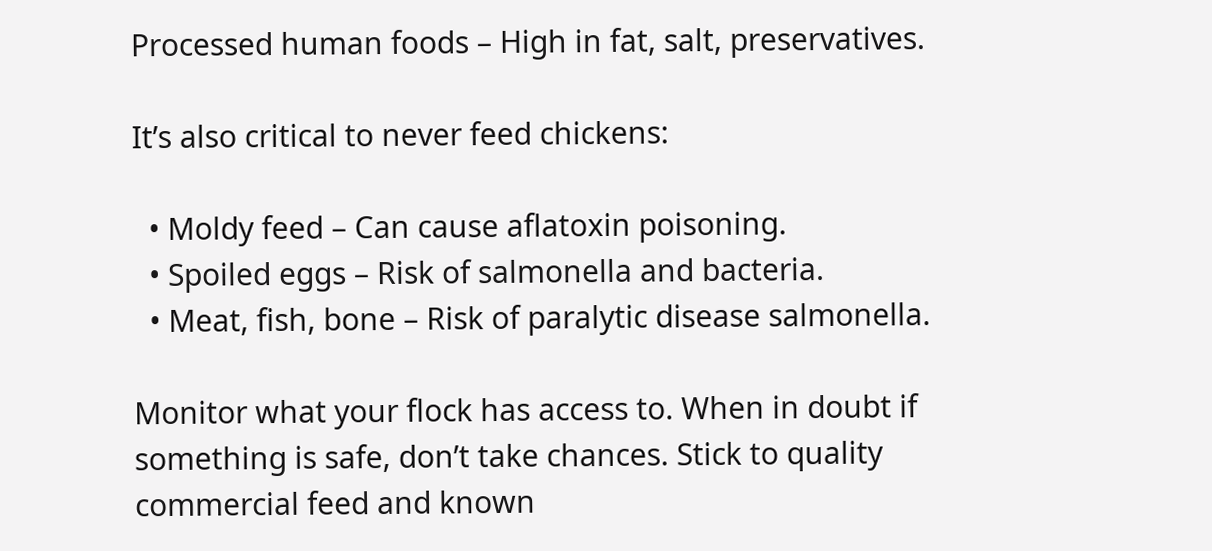Processed human foods – High in fat, salt, preservatives.

It’s also critical to never feed chickens:

  • Moldy feed – Can cause aflatoxin poisoning.
  • Spoiled eggs – Risk of salmonella and bacteria.
  • Meat, fish, bone – Risk of paralytic disease salmonella.

Monitor what your flock has access to. When in doubt if something is safe, don’t take chances. Stick to quality commercial feed and known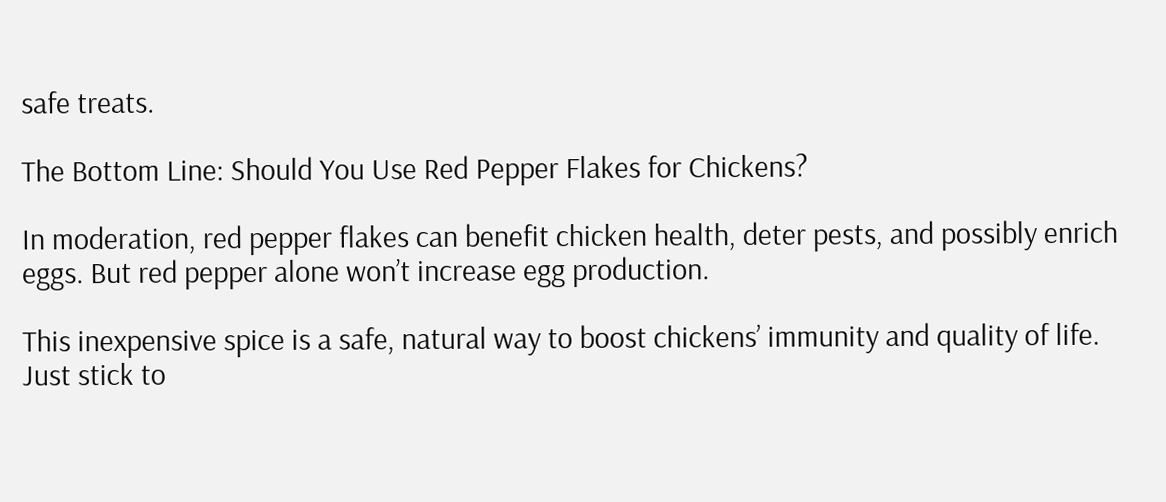safe treats.

The Bottom Line: Should You Use Red Pepper Flakes for Chickens?

In moderation, red pepper flakes can benefit chicken health, deter pests, and possibly enrich eggs. But red pepper alone won’t increase egg production.

This inexpensive spice is a safe, natural way to boost chickens’ immunity and quality of life. Just stick to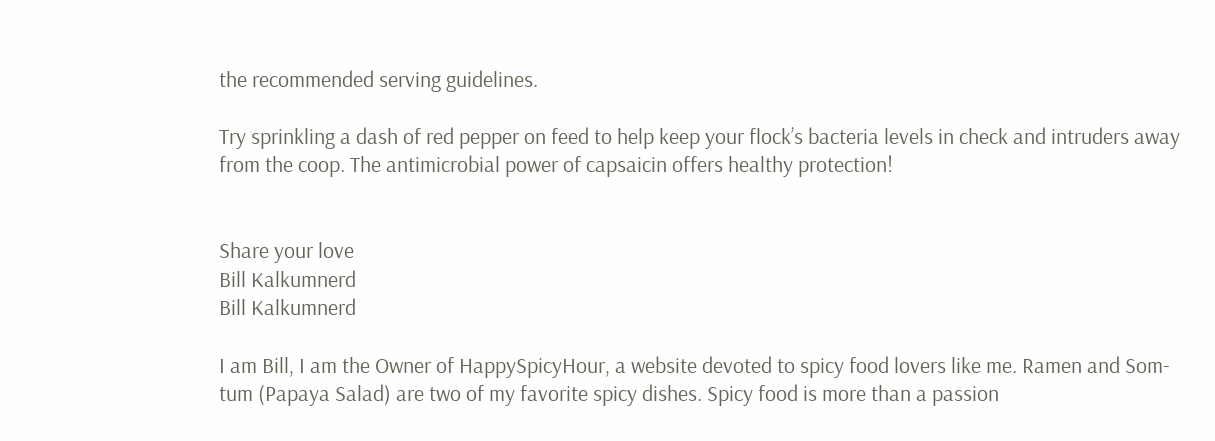the recommended serving guidelines.

Try sprinkling a dash of red pepper on feed to help keep your flock’s bacteria levels in check and intruders away from the coop. The antimicrobial power of capsaicin offers healthy protection!


Share your love
Bill Kalkumnerd
Bill Kalkumnerd

I am Bill, I am the Owner of HappySpicyHour, a website devoted to spicy food lovers like me. Ramen and Som-tum (Papaya Salad) are two of my favorite spicy dishes. Spicy food is more than a passion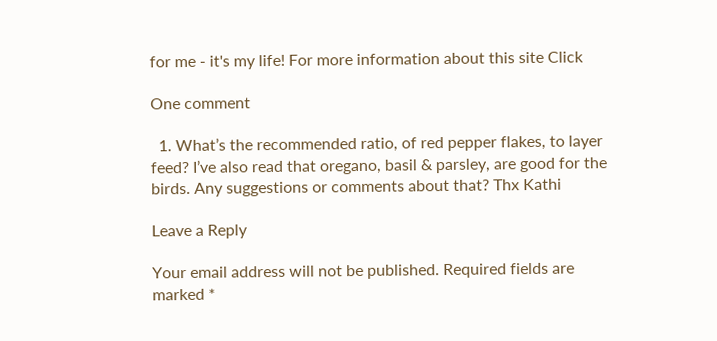for me - it's my life! For more information about this site Click

One comment

  1. What’s the recommended ratio, of red pepper flakes, to layer feed? I’ve also read that oregano, basil & parsley, are good for the birds. Any suggestions or comments about that? Thx Kathi

Leave a Reply

Your email address will not be published. Required fields are marked *